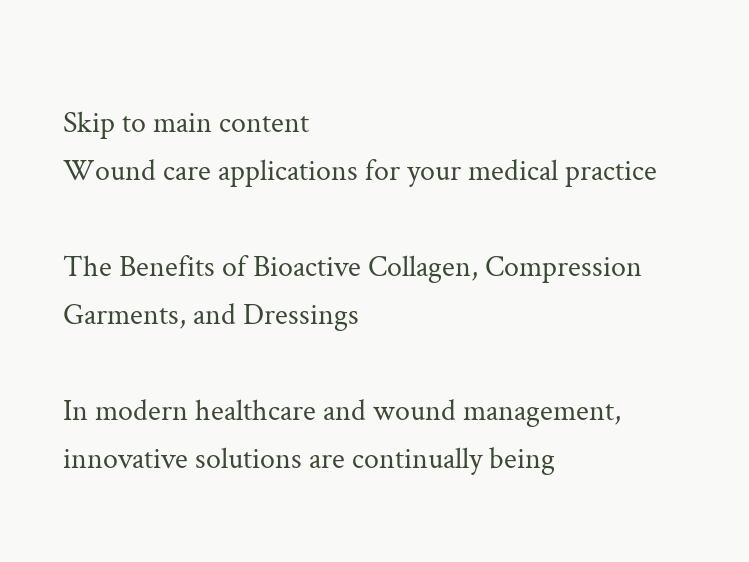Skip to main content
Wound care applications for your medical practice

The Benefits of Bioactive Collagen, Compression Garments, and Dressings

In modern healthcare and wound management, innovative solutions are continually being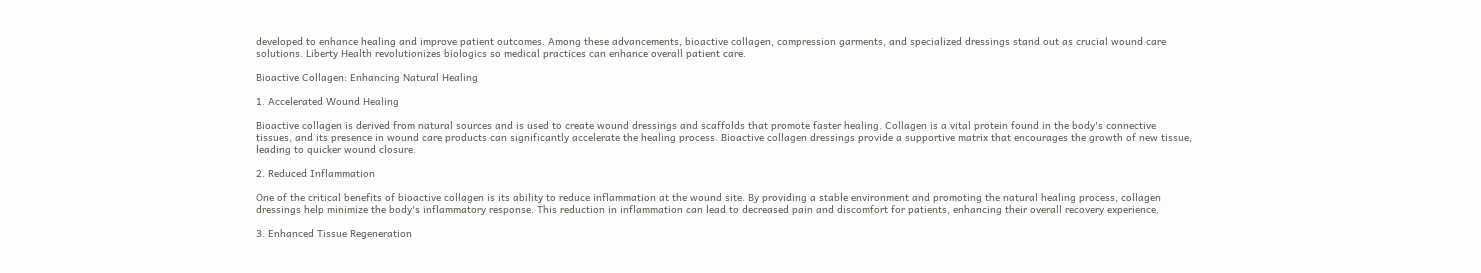developed to enhance healing and improve patient outcomes. Among these advancements, bioactive collagen, compression garments, and specialized dressings stand out as crucial wound care solutions. Liberty Health revolutionizes biologics so medical practices can enhance overall patient care.

Bioactive Collagen: Enhancing Natural Healing

1. Accelerated Wound Healing

Bioactive collagen is derived from natural sources and is used to create wound dressings and scaffolds that promote faster healing. Collagen is a vital protein found in the body's connective tissues, and its presence in wound care products can significantly accelerate the healing process. Bioactive collagen dressings provide a supportive matrix that encourages the growth of new tissue, leading to quicker wound closure.

2. Reduced Inflammation

One of the critical benefits of bioactive collagen is its ability to reduce inflammation at the wound site. By providing a stable environment and promoting the natural healing process, collagen dressings help minimize the body's inflammatory response. This reduction in inflammation can lead to decreased pain and discomfort for patients, enhancing their overall recovery experience.

3. Enhanced Tissue Regeneration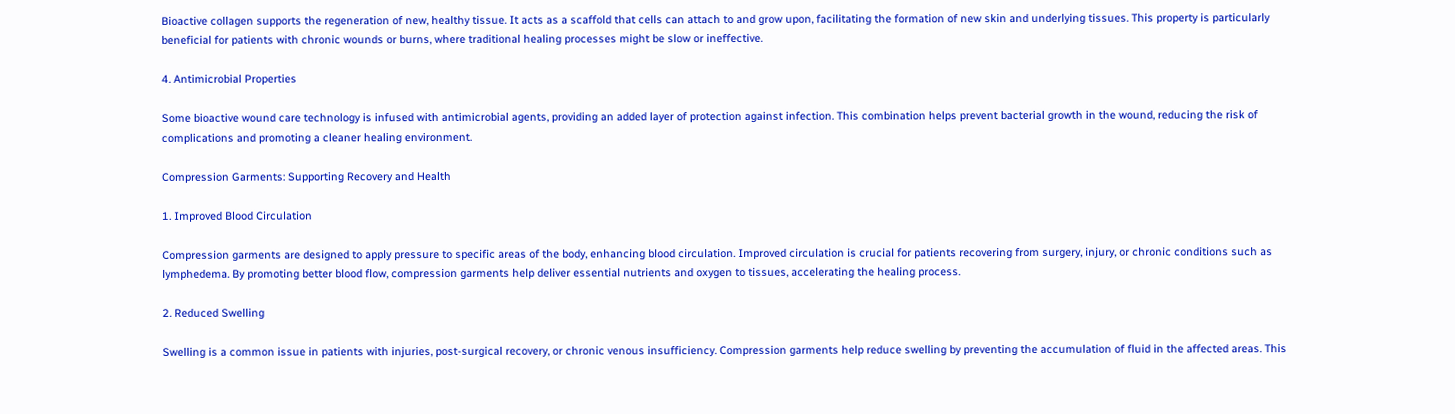Bioactive collagen supports the regeneration of new, healthy tissue. It acts as a scaffold that cells can attach to and grow upon, facilitating the formation of new skin and underlying tissues. This property is particularly beneficial for patients with chronic wounds or burns, where traditional healing processes might be slow or ineffective.

4. Antimicrobial Properties

Some bioactive wound care technology is infused with antimicrobial agents, providing an added layer of protection against infection. This combination helps prevent bacterial growth in the wound, reducing the risk of complications and promoting a cleaner healing environment.

Compression Garments: Supporting Recovery and Health

1. Improved Blood Circulation

Compression garments are designed to apply pressure to specific areas of the body, enhancing blood circulation. Improved circulation is crucial for patients recovering from surgery, injury, or chronic conditions such as lymphedema. By promoting better blood flow, compression garments help deliver essential nutrients and oxygen to tissues, accelerating the healing process.

2. Reduced Swelling

Swelling is a common issue in patients with injuries, post-surgical recovery, or chronic venous insufficiency. Compression garments help reduce swelling by preventing the accumulation of fluid in the affected areas. This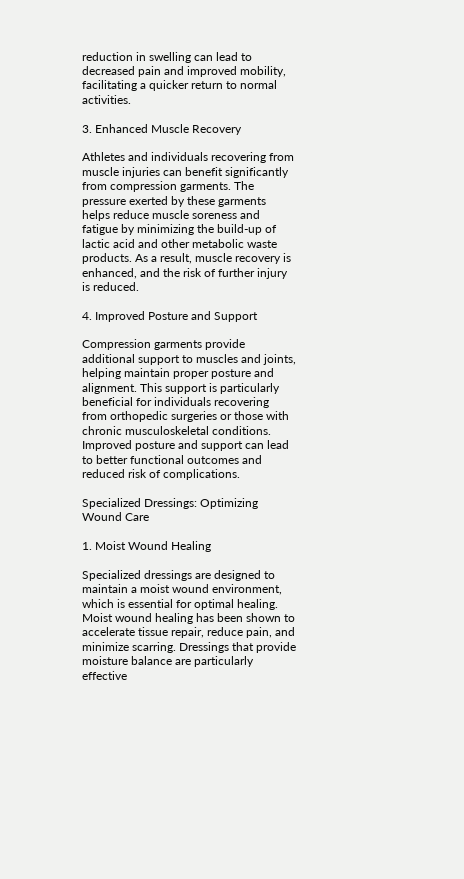reduction in swelling can lead to decreased pain and improved mobility, facilitating a quicker return to normal activities.

3. Enhanced Muscle Recovery

Athletes and individuals recovering from muscle injuries can benefit significantly from compression garments. The pressure exerted by these garments helps reduce muscle soreness and fatigue by minimizing the build-up of lactic acid and other metabolic waste products. As a result, muscle recovery is enhanced, and the risk of further injury is reduced.

4. Improved Posture and Support

Compression garments provide additional support to muscles and joints, helping maintain proper posture and alignment. This support is particularly beneficial for individuals recovering from orthopedic surgeries or those with chronic musculoskeletal conditions. Improved posture and support can lead to better functional outcomes and reduced risk of complications.

Specialized Dressings: Optimizing Wound Care

1. Moist Wound Healing

Specialized dressings are designed to maintain a moist wound environment, which is essential for optimal healing. Moist wound healing has been shown to accelerate tissue repair, reduce pain, and minimize scarring. Dressings that provide moisture balance are particularly effective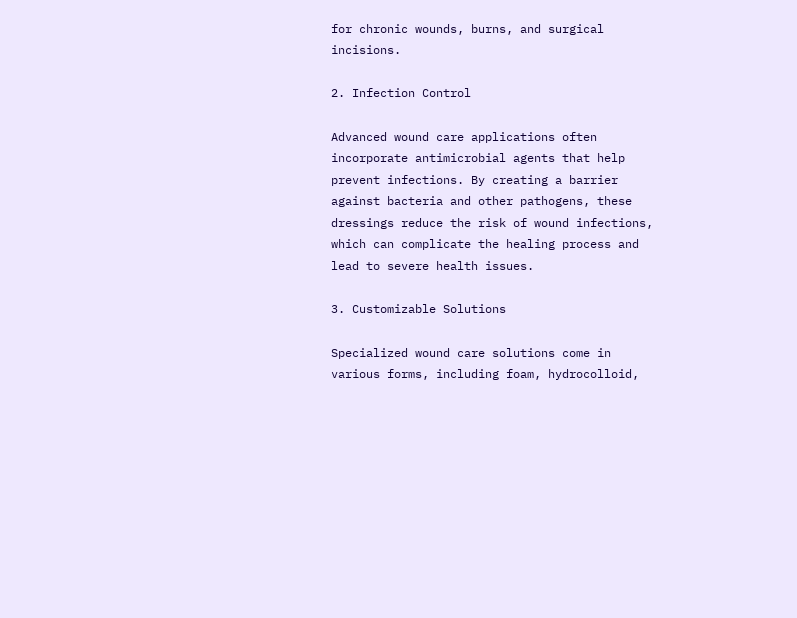for chronic wounds, burns, and surgical incisions.

2. Infection Control

Advanced wound care applications often incorporate antimicrobial agents that help prevent infections. By creating a barrier against bacteria and other pathogens, these dressings reduce the risk of wound infections, which can complicate the healing process and lead to severe health issues.

3. Customizable Solutions

Specialized wound care solutions come in various forms, including foam, hydrocolloid,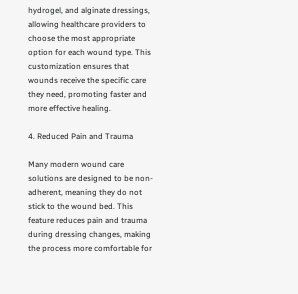hydrogel, and alginate dressings, allowing healthcare providers to choose the most appropriate option for each wound type. This customization ensures that wounds receive the specific care they need, promoting faster and more effective healing.

4. Reduced Pain and Trauma

Many modern wound care solutions are designed to be non-adherent, meaning they do not stick to the wound bed. This feature reduces pain and trauma during dressing changes, making the process more comfortable for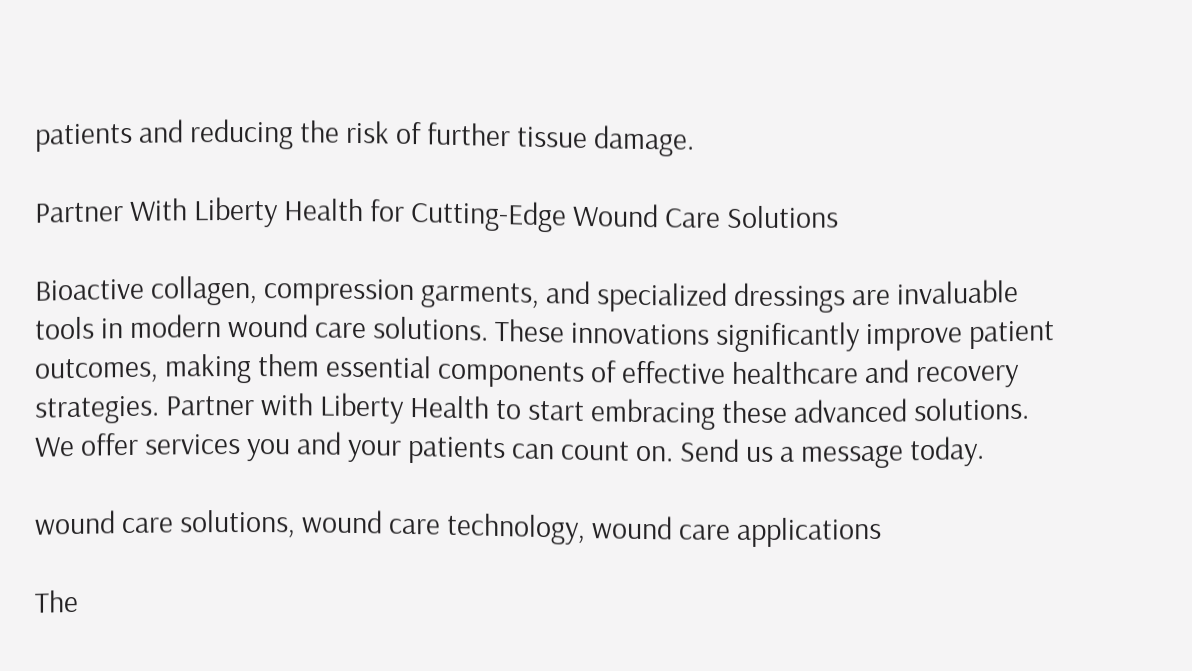patients and reducing the risk of further tissue damage.

Partner With Liberty Health for Cutting-Edge Wound Care Solutions

Bioactive collagen, compression garments, and specialized dressings are invaluable tools in modern wound care solutions. These innovations significantly improve patient outcomes, making them essential components of effective healthcare and recovery strategies. Partner with Liberty Health to start embracing these advanced solutions. We offer services you and your patients can count on. Send us a message today.

wound care solutions, wound care technology, wound care applications

The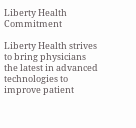Liberty Health Commitment

Liberty Health strives to bring physicians the latest in advanced technologies to improve patient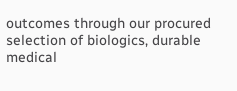outcomes through our procured selection of biologics, durable medical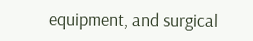equipment, and surgical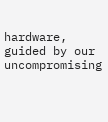hardware, guided by our uncompromising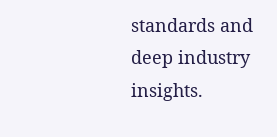standards and deep industry insights.